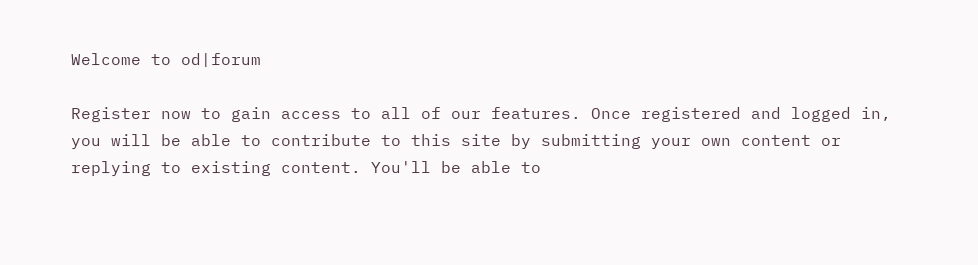Welcome to od|forum

Register now to gain access to all of our features. Once registered and logged in, you will be able to contribute to this site by submitting your own content or replying to existing content. You'll be able to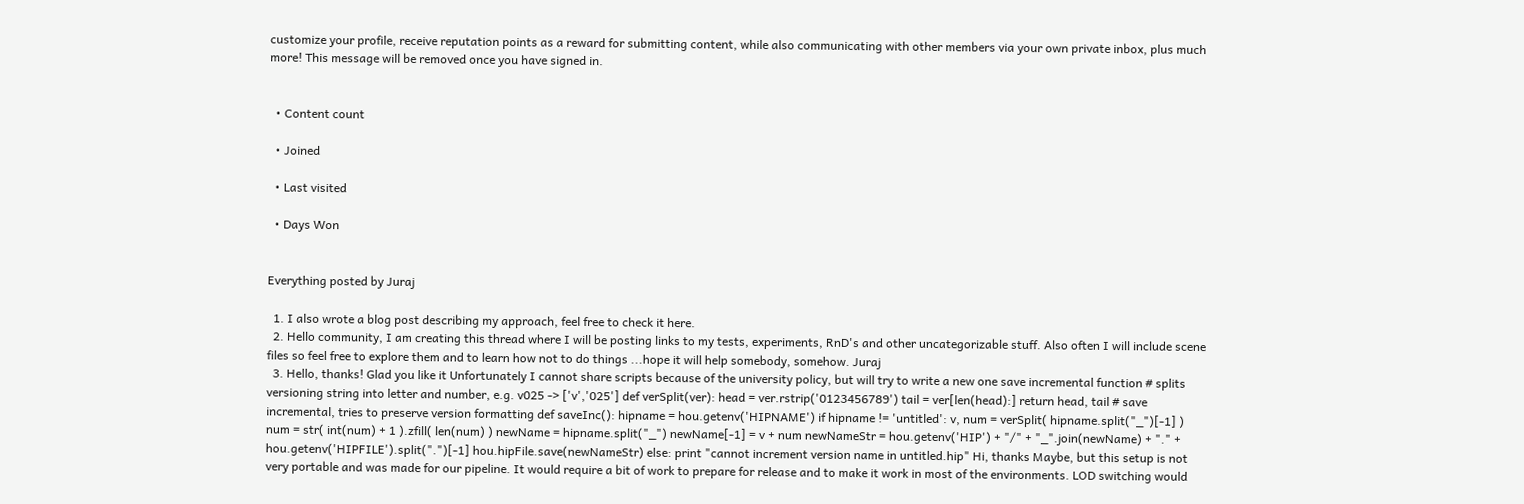customize your profile, receive reputation points as a reward for submitting content, while also communicating with other members via your own private inbox, plus much more! This message will be removed once you have signed in.


  • Content count

  • Joined

  • Last visited

  • Days Won


Everything posted by Juraj

  1. I also wrote a blog post describing my approach, feel free to check it here.
  2. Hello community, I am creating this thread where I will be posting links to my tests, experiments, RnD's and other uncategorizable stuff. Also often I will include scene files so feel free to explore them and to learn how not to do things ...hope it will help somebody, somehow. Juraj
  3. Hello, thanks! Glad you like it Unfortunately I cannot share scripts because of the university policy, but will try to write a new one save incremental function # splits versioning string into letter and number, e.g. v025 -> ['v','025'] def verSplit(ver): head = ver.rstrip('0123456789') tail = ver[len(head):] return head, tail # save incremental, tries to preserve version formatting def saveInc(): hipname = hou.getenv('HIPNAME') if hipname != 'untitled': v, num = verSplit( hipname.split("_")[-1] ) num = str( int(num) + 1 ).zfill( len(num) ) newName = hipname.split("_") newName[-1] = v + num newNameStr = hou.getenv('HIP') + "/" + "_".join(newName) + "." + hou.getenv('HIPFILE').split(".")[-1] hou.hipFile.save(newNameStr) else: print "cannot increment version name in untitled.hip" Hi, thanks Maybe, but this setup is not very portable and was made for our pipeline. It would require a bit of work to prepare for release and to make it work in most of the environments. LOD switching would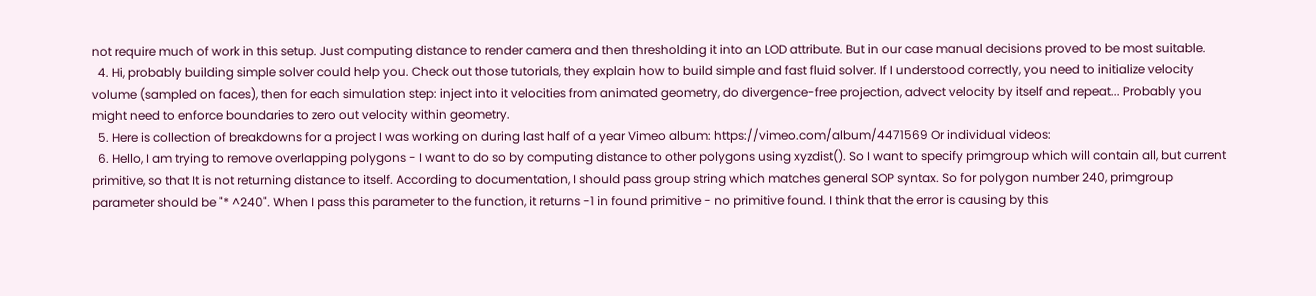not require much of work in this setup. Just computing distance to render camera and then thresholding it into an LOD attribute. But in our case manual decisions proved to be most suitable.
  4. Hi, probably building simple solver could help you. Check out those tutorials, they explain how to build simple and fast fluid solver. If I understood correctly, you need to initialize velocity volume (sampled on faces), then for each simulation step: inject into it velocities from animated geometry, do divergence-free projection, advect velocity by itself and repeat... Probably you might need to enforce boundaries to zero out velocity within geometry.
  5. Here is collection of breakdowns for a project I was working on during last half of a year Vimeo album: https://vimeo.com/album/4471569 Or individual videos:
  6. Hello, I am trying to remove overlapping polygons - I want to do so by computing distance to other polygons using xyzdist(). So I want to specify primgroup which will contain all, but current primitive, so that It is not returning distance to itself. According to documentation, I should pass group string which matches general SOP syntax. So for polygon number 240, primgroup parameter should be "* ^240". When I pass this parameter to the function, it returns -1 in found primitive - no primitive found. I think that the error is causing by this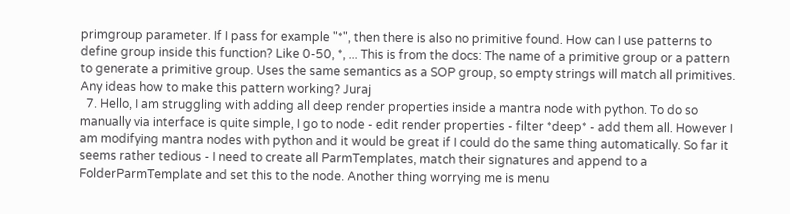primgroup parameter. If I pass for example "*", then there is also no primitive found. How can I use patterns to define group inside this function? Like 0-50, *, ... This is from the docs: The name of a primitive group or a pattern to generate a primitive group. Uses the same semantics as a SOP group, so empty strings will match all primitives. Any ideas how to make this pattern working? Juraj
  7. Hello, I am struggling with adding all deep render properties inside a mantra node with python. To do so manually via interface is quite simple, I go to node - edit render properties - filter *deep* - add them all. However I am modifying mantra nodes with python and it would be great if I could do the same thing automatically. So far it seems rather tedious - I need to create all ParmTemplates, match their signatures and append to a FolderParmTemplate and set this to the node. Another thing worrying me is menu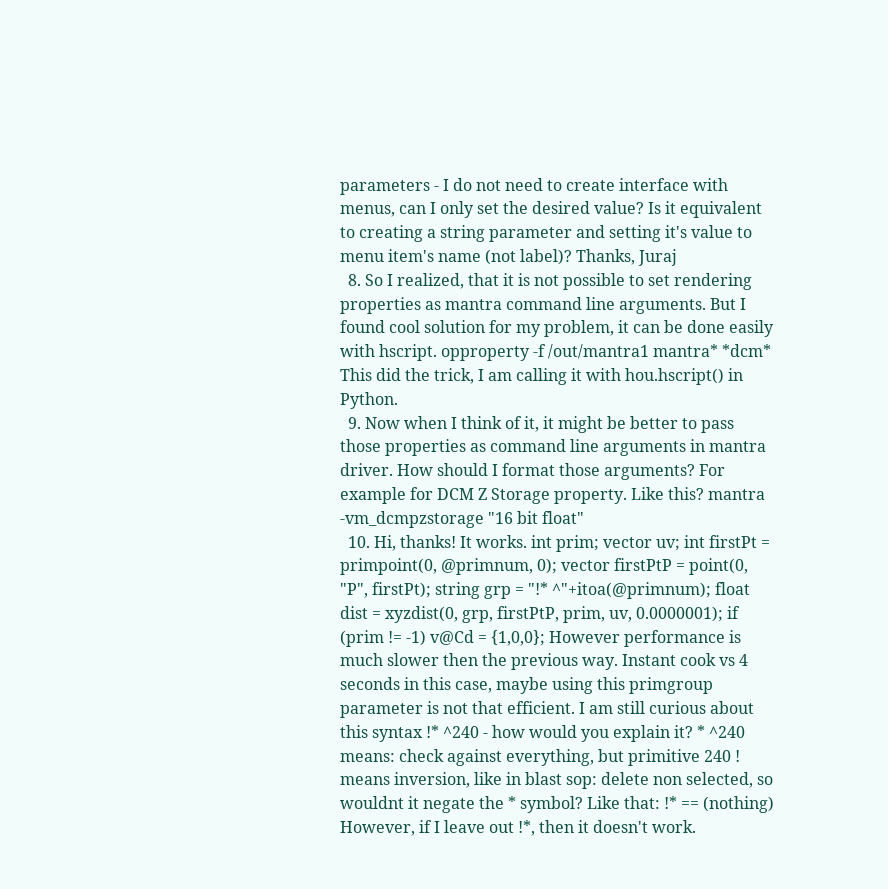parameters - I do not need to create interface with menus, can I only set the desired value? Is it equivalent to creating a string parameter and setting it's value to menu item's name (not label)? Thanks, Juraj
  8. So I realized, that it is not possible to set rendering properties as mantra command line arguments. But I found cool solution for my problem, it can be done easily with hscript. opproperty -f /out/mantra1 mantra* *dcm* This did the trick, I am calling it with hou.hscript() in Python.
  9. Now when I think of it, it might be better to pass those properties as command line arguments in mantra driver. How should I format those arguments? For example for DCM Z Storage property. Like this? mantra -vm_dcmpzstorage "16 bit float"
  10. Hi, thanks! It works. int prim; vector uv; int firstPt = primpoint(0, @primnum, 0); vector firstPtP = point(0, "P", firstPt); string grp = "!* ^"+itoa(@primnum); float dist = xyzdist(0, grp, firstPtP, prim, uv, 0.0000001); if (prim != -1) v@Cd = {1,0,0}; However performance is much slower then the previous way. Instant cook vs 4 seconds in this case, maybe using this primgroup parameter is not that efficient. I am still curious about this syntax !* ^240 - how would you explain it? * ^240 means: check against everything, but primitive 240 ! means inversion, like in blast sop: delete non selected, so wouldnt it negate the * symbol? Like that: !* == (nothing) However, if I leave out !*, then it doesn't work.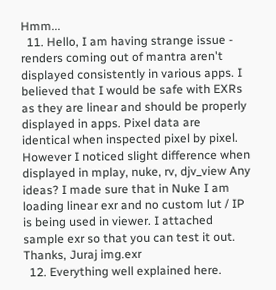Hmm...
  11. Hello, I am having strange issue - renders coming out of mantra aren't displayed consistently in various apps. I believed that I would be safe with EXRs as they are linear and should be properly displayed in apps. Pixel data are identical when inspected pixel by pixel. However I noticed slight difference when displayed in mplay, nuke, rv, djv_view Any ideas? I made sure that in Nuke I am loading linear exr and no custom lut / IP is being used in viewer. I attached sample exr so that you can test it out. Thanks, Juraj img.exr
  12. Everything well explained here.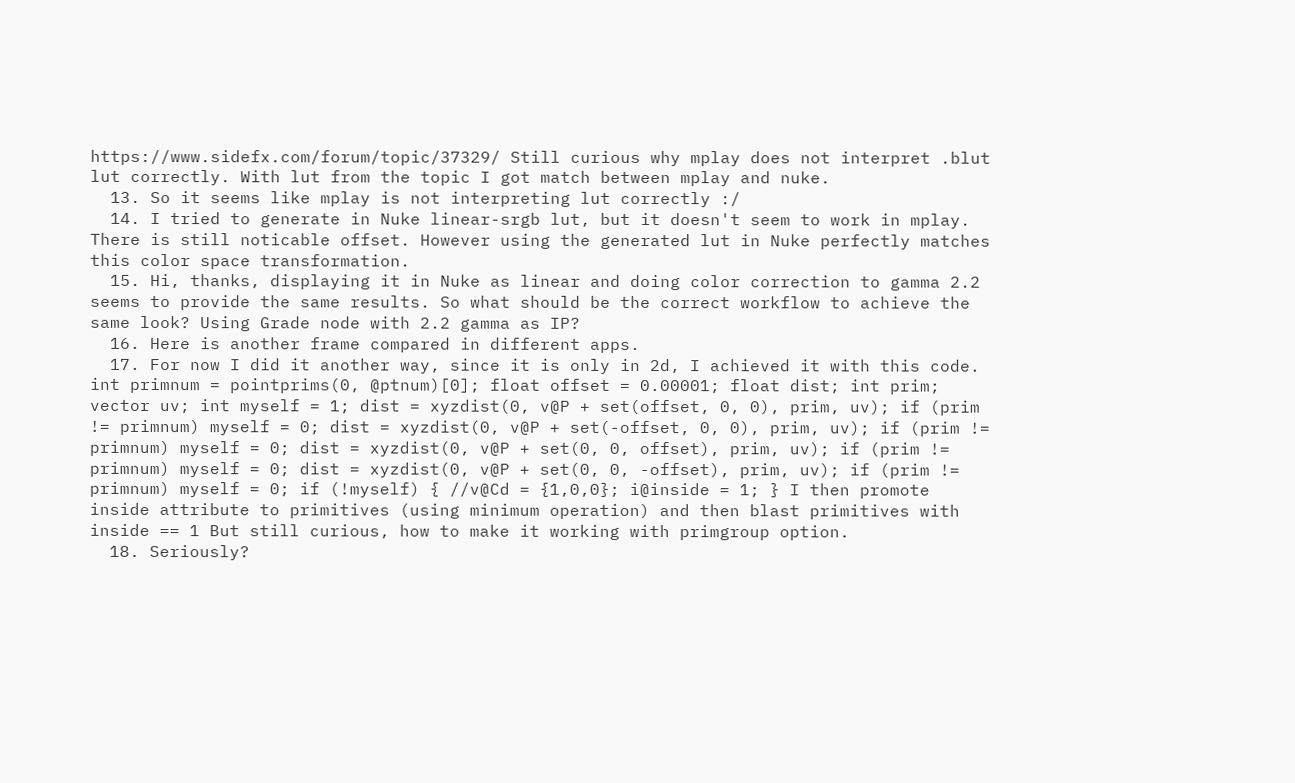https://www.sidefx.com/forum/topic/37329/ Still curious why mplay does not interpret .blut lut correctly. With lut from the topic I got match between mplay and nuke.
  13. So it seems like mplay is not interpreting lut correctly :/
  14. I tried to generate in Nuke linear-srgb lut, but it doesn't seem to work in mplay. There is still noticable offset. However using the generated lut in Nuke perfectly matches this color space transformation.
  15. Hi, thanks, displaying it in Nuke as linear and doing color correction to gamma 2.2 seems to provide the same results. So what should be the correct workflow to achieve the same look? Using Grade node with 2.2 gamma as IP?
  16. Here is another frame compared in different apps.
  17. For now I did it another way, since it is only in 2d, I achieved it with this code. int primnum = pointprims(0, @ptnum)[0]; float offset = 0.00001; float dist; int prim; vector uv; int myself = 1; dist = xyzdist(0, v@P + set(offset, 0, 0), prim, uv); if (prim != primnum) myself = 0; dist = xyzdist(0, v@P + set(-offset, 0, 0), prim, uv); if (prim != primnum) myself = 0; dist = xyzdist(0, v@P + set(0, 0, offset), prim, uv); if (prim != primnum) myself = 0; dist = xyzdist(0, v@P + set(0, 0, -offset), prim, uv); if (prim != primnum) myself = 0; if (!myself) { //v@Cd = {1,0,0}; i@inside = 1; } I then promote inside attribute to primitives (using minimum operation) and then blast primitives with inside == 1 But still curious, how to make it working with primgroup option.
  18. Seriously?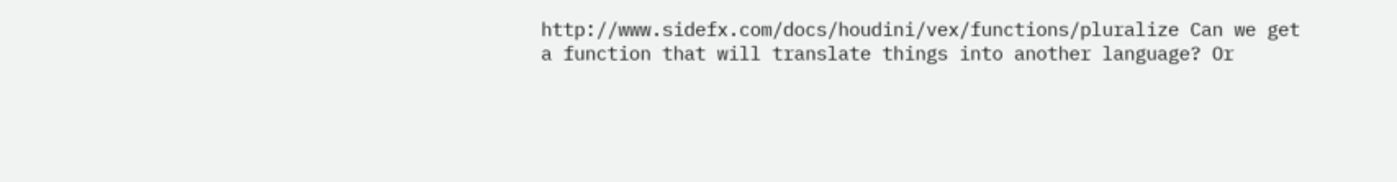http://www.sidefx.com/docs/houdini/vex/functions/pluralize Can we get a function that will translate things into another language? Or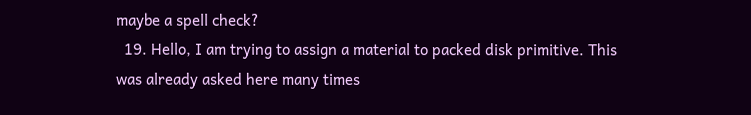maybe a spell check?
  19. Hello, I am trying to assign a material to packed disk primitive. This was already asked here many times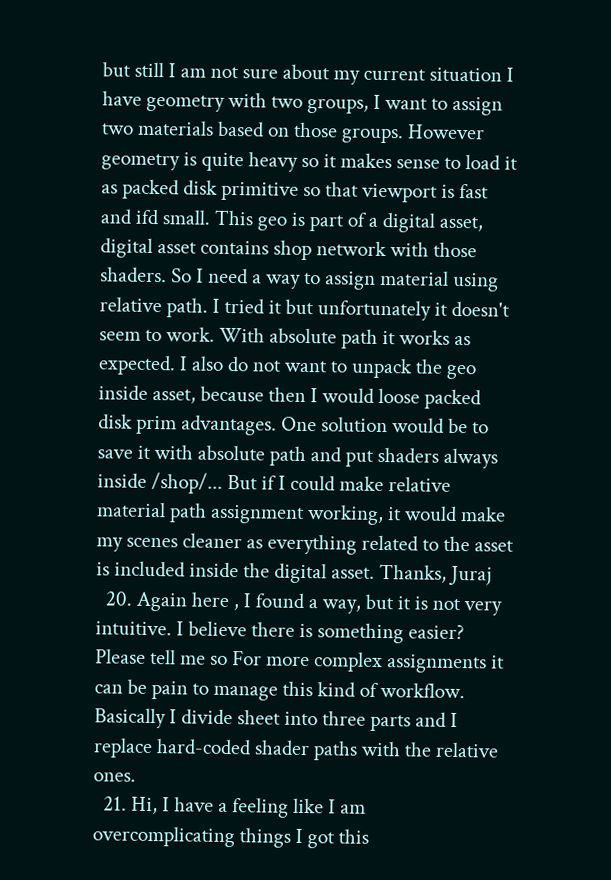but still I am not sure about my current situation I have geometry with two groups, I want to assign two materials based on those groups. However geometry is quite heavy so it makes sense to load it as packed disk primitive so that viewport is fast and ifd small. This geo is part of a digital asset, digital asset contains shop network with those shaders. So I need a way to assign material using relative path. I tried it but unfortunately it doesn't seem to work. With absolute path it works as expected. I also do not want to unpack the geo inside asset, because then I would loose packed disk prim advantages. One solution would be to save it with absolute path and put shaders always inside /shop/... But if I could make relative material path assignment working, it would make my scenes cleaner as everything related to the asset is included inside the digital asset. Thanks, Juraj
  20. Again here , I found a way, but it is not very intuitive. I believe there is something easier? Please tell me so For more complex assignments it can be pain to manage this kind of workflow. Basically I divide sheet into three parts and I replace hard-coded shader paths with the relative ones.
  21. Hi, I have a feeling like I am overcomplicating things I got this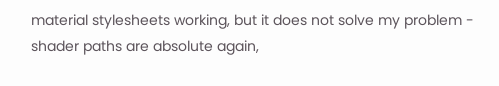material stylesheets working, but it does not solve my problem - shader paths are absolute again,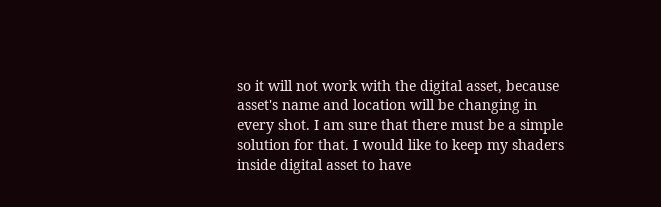so it will not work with the digital asset, because asset's name and location will be changing in every shot. I am sure that there must be a simple solution for that. I would like to keep my shaders inside digital asset to have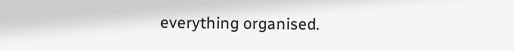everything organised.